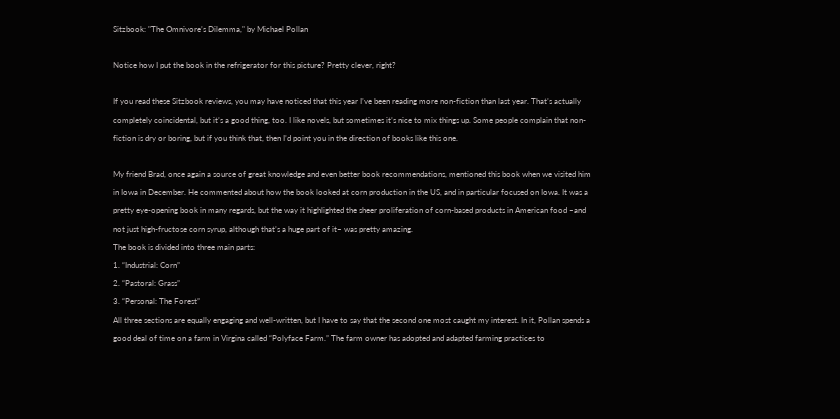Sitzbook: "The Omnivore’s Dilemma," by Michael Pollan

Notice how I put the book in the refrigerator for this picture? Pretty clever, right?

If you read these Sitzbook reviews, you may have noticed that this year I’ve been reading more non-fiction than last year. That’s actually completely coincidental, but it’s a good thing, too. I like novels, but sometimes it’s nice to mix things up. Some people complain that non-fiction is dry or boring, but if you think that, then I’d point you in the direction of books like this one.

My friend Brad, once again a source of great knowledge and even better book recommendations, mentioned this book when we visited him in Iowa in December. He commented about how the book looked at corn production in the US, and in particular focused on Iowa. It was a pretty eye-opening book in many regards, but the way it highlighted the sheer proliferation of corn-based products in American food –and not just high-fructose corn syrup, although that’s a huge part of it– was pretty amazing.
The book is divided into three main parts:
1. “Industrial: Corn”
2. “Pastoral: Grass”
3. “Personal: The Forest”
All three sections are equally engaging and well-written, but I have to say that the second one most caught my interest. In it, Pollan spends a good deal of time on a farm in Virgina called “Polyface Farm.” The farm owner has adopted and adapted farming practices to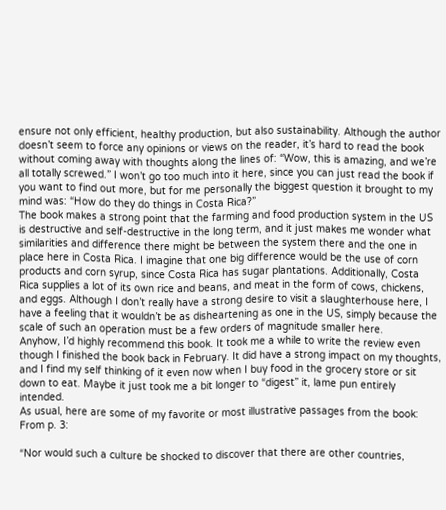ensure not only efficient, healthy production, but also sustainability. Although the author doesn’t seem to force any opinions or views on the reader, it’s hard to read the book without coming away with thoughts along the lines of: “Wow, this is amazing, and we’re all totally screwed.” I won’t go too much into it here, since you can just read the book if you want to find out more, but for me personally the biggest question it brought to my mind was: “How do they do things in Costa Rica?”
The book makes a strong point that the farming and food production system in the US is destructive and self-destructive in the long term, and it just makes me wonder what similarities and difference there might be between the system there and the one in place here in Costa Rica. I imagine that one big difference would be the use of corn products and corn syrup, since Costa Rica has sugar plantations. Additionally, Costa Rica supplies a lot of its own rice and beans, and meat in the form of cows, chickens, and eggs. Although I don’t really have a strong desire to visit a slaughterhouse here, I have a feeling that it wouldn’t be as disheartening as one in the US, simply because the scale of such an operation must be a few orders of magnitude smaller here.
Anyhow, I’d highly recommend this book. It took me a while to write the review even though I finished the book back in February. It did have a strong impact on my thoughts, and I find my self thinking of it even now when I buy food in the grocery store or sit down to eat. Maybe it just took me a bit longer to “digest” it, lame pun entirely intended.
As usual, here are some of my favorite or most illustrative passages from the book:
From p. 3:

“Nor would such a culture be shocked to discover that there are other countries,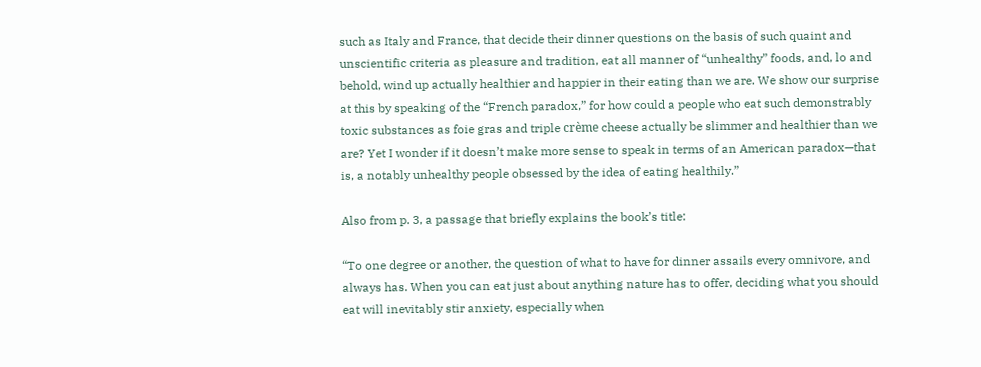such as Italy and France, that decide their dinner questions on the basis of such quaint and unscientific criteria as pleasure and tradition, eat all manner of “unhealthy” foods, and, lo and behold, wind up actually healthier and happier in their eating than we are. We show our surprise at this by speaking of the “French paradox,” for how could a people who eat such demonstrably toxic substances as foie gras and triple crème cheese actually be slimmer and healthier than we are? Yet I wonder if it doesn’t make more sense to speak in terms of an American paradox—that is, a notably unhealthy people obsessed by the idea of eating healthily.”

Also from p. 3, a passage that briefly explains the book’s title:

“To one degree or another, the question of what to have for dinner assails every omnivore, and always has. When you can eat just about anything nature has to offer, deciding what you should eat will inevitably stir anxiety, especially when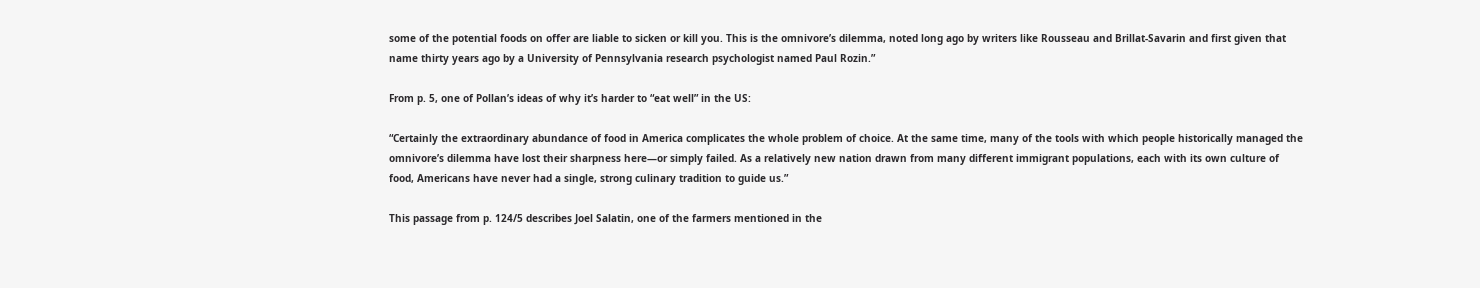some of the potential foods on offer are liable to sicken or kill you. This is the omnivore’s dilemma, noted long ago by writers like Rousseau and Brillat-Savarin and first given that name thirty years ago by a University of Pennsylvania research psychologist named Paul Rozin.”

From p. 5, one of Pollan’s ideas of why it’s harder to “eat well” in the US:

“Certainly the extraordinary abundance of food in America complicates the whole problem of choice. At the same time, many of the tools with which people historically managed the omnivore’s dilemma have lost their sharpness here—or simply failed. As a relatively new nation drawn from many different immigrant populations, each with its own culture of food, Americans have never had a single, strong culinary tradition to guide us.”

This passage from p. 124/5 describes Joel Salatin, one of the farmers mentioned in the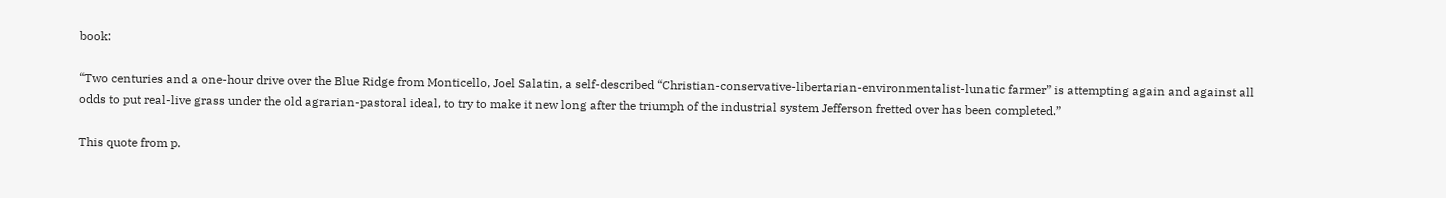book:

“Two centuries and a one-hour drive over the Blue Ridge from Monticello, Joel Salatin, a self-described “Christian-conservative-libertarian-environmentalist-lunatic farmer” is attempting again and against all odds to put real-live grass under the old agrarian-pastoral ideal, to try to make it new long after the triumph of the industrial system Jefferson fretted over has been completed.”

This quote from p.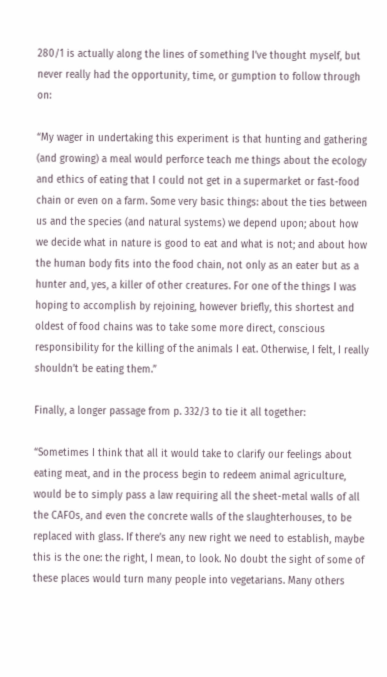280/1 is actually along the lines of something I’ve thought myself, but never really had the opportunity, time, or gumption to follow through on:

“My wager in undertaking this experiment is that hunting and gathering (and growing) a meal would perforce teach me things about the ecology and ethics of eating that I could not get in a supermarket or fast-food chain or even on a farm. Some very basic things: about the ties between us and the species (and natural systems) we depend upon; about how we decide what in nature is good to eat and what is not; and about how the human body fits into the food chain, not only as an eater but as a hunter and, yes, a killer of other creatures. For one of the things I was hoping to accomplish by rejoining, however briefly, this shortest and oldest of food chains was to take some more direct, conscious responsibility for the killing of the animals I eat. Otherwise, I felt, I really shouldn’t be eating them.”

Finally, a longer passage from p. 332/3 to tie it all together:

“Sometimes I think that all it would take to clarify our feelings about eating meat, and in the process begin to redeem animal agriculture, would be to simply pass a law requiring all the sheet-metal walls of all the CAFOs, and even the concrete walls of the slaughterhouses, to be replaced with glass. If there’s any new right we need to establish, maybe this is the one: the right, I mean, to look. No doubt the sight of some of these places would turn many people into vegetarians. Many others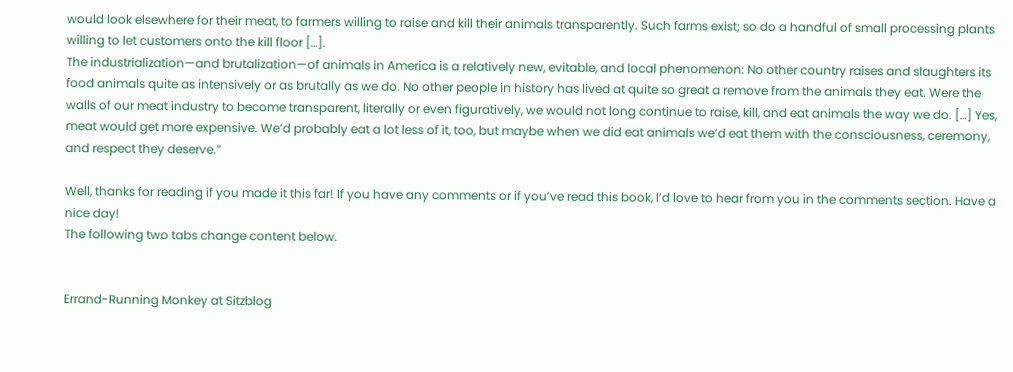would look elsewhere for their meat, to farmers willing to raise and kill their animals transparently. Such farms exist; so do a handful of small processing plants willing to let customers onto the kill floor […].
The industrialization—and brutalization—of animals in America is a relatively new, evitable, and local phenomenon: No other country raises and slaughters its food animals quite as intensively or as brutally as we do. No other people in history has lived at quite so great a remove from the animals they eat. Were the walls of our meat industry to become transparent, literally or even figuratively, we would not long continue to raise, kill, and eat animals the way we do. […] Yes, meat would get more expensive. We’d probably eat a lot less of it, too, but maybe when we did eat animals we’d eat them with the consciousness, ceremony, and respect they deserve.”

Well, thanks for reading if you made it this far! If you have any comments or if you’ve read this book, I’d love to hear from you in the comments section. Have a nice day!
The following two tabs change content below.


Errand-Running Monkey at Sitzblog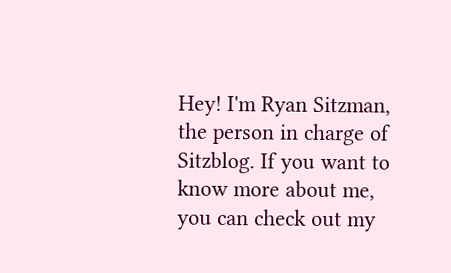Hey! I'm Ryan Sitzman, the person in charge of Sitzblog. If you want to know more about me, you can check out my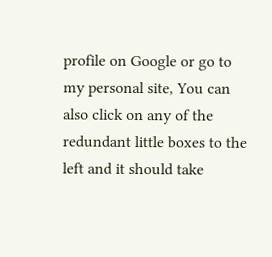profile on Google or go to my personal site, You can also click on any of the redundant little boxes to the left and it should take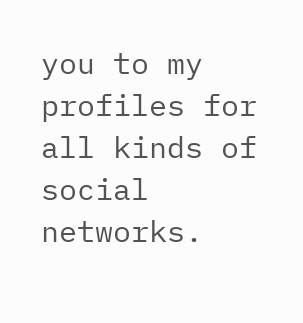you to my profiles for all kinds of social networks.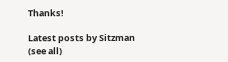Thanks!

Latest posts by Sitzman (see all)